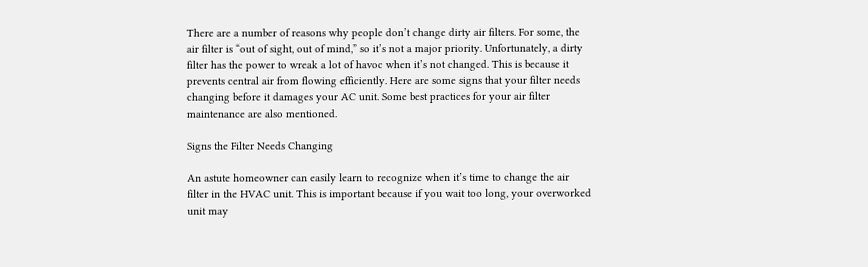There are a number of reasons why people don’t change dirty air filters. For some, the air filter is “out of sight, out of mind,” so it’s not a major priority. Unfortunately, a dirty filter has the power to wreak a lot of havoc when it’s not changed. This is because it prevents central air from flowing efficiently. Here are some signs that your filter needs changing before it damages your AC unit. Some best practices for your air filter maintenance are also mentioned.

Signs the Filter Needs Changing

An astute homeowner can easily learn to recognize when it’s time to change the air filter in the HVAC unit. This is important because if you wait too long, your overworked unit may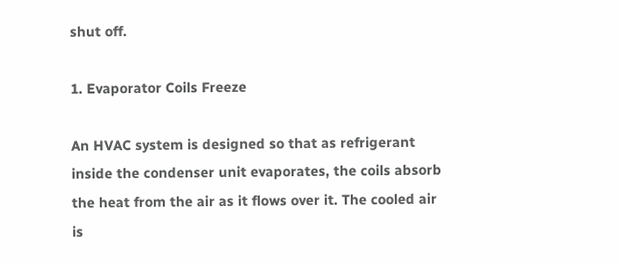shut off.

1. Evaporator Coils Freeze

An HVAC system is designed so that as refrigerant inside the condenser unit evaporates, the coils absorb the heat from the air as it flows over it. The cooled air is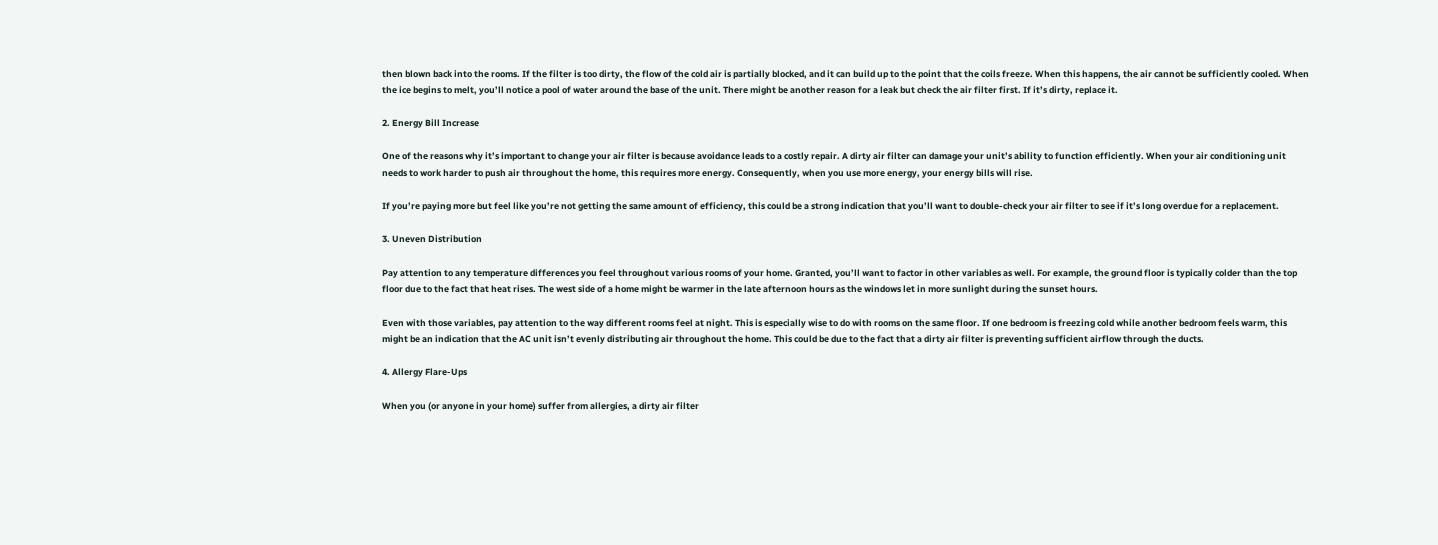then blown back into the rooms. If the filter is too dirty, the flow of the cold air is partially blocked, and it can build up to the point that the coils freeze. When this happens, the air cannot be sufficiently cooled. When the ice begins to melt, you’ll notice a pool of water around the base of the unit. There might be another reason for a leak but check the air filter first. If it’s dirty, replace it.

2. Energy Bill Increase

One of the reasons why it’s important to change your air filter is because avoidance leads to a costly repair. A dirty air filter can damage your unit’s ability to function efficiently. When your air conditioning unit needs to work harder to push air throughout the home, this requires more energy. Consequently, when you use more energy, your energy bills will rise.

If you’re paying more but feel like you’re not getting the same amount of efficiency, this could be a strong indication that you’ll want to double-check your air filter to see if it’s long overdue for a replacement.

3. Uneven Distribution

Pay attention to any temperature differences you feel throughout various rooms of your home. Granted, you’ll want to factor in other variables as well. For example, the ground floor is typically colder than the top floor due to the fact that heat rises. The west side of a home might be warmer in the late afternoon hours as the windows let in more sunlight during the sunset hours.

Even with those variables, pay attention to the way different rooms feel at night. This is especially wise to do with rooms on the same floor. If one bedroom is freezing cold while another bedroom feels warm, this might be an indication that the AC unit isn’t evenly distributing air throughout the home. This could be due to the fact that a dirty air filter is preventing sufficient airflow through the ducts.

4. Allergy Flare-Ups

When you (or anyone in your home) suffer from allergies, a dirty air filter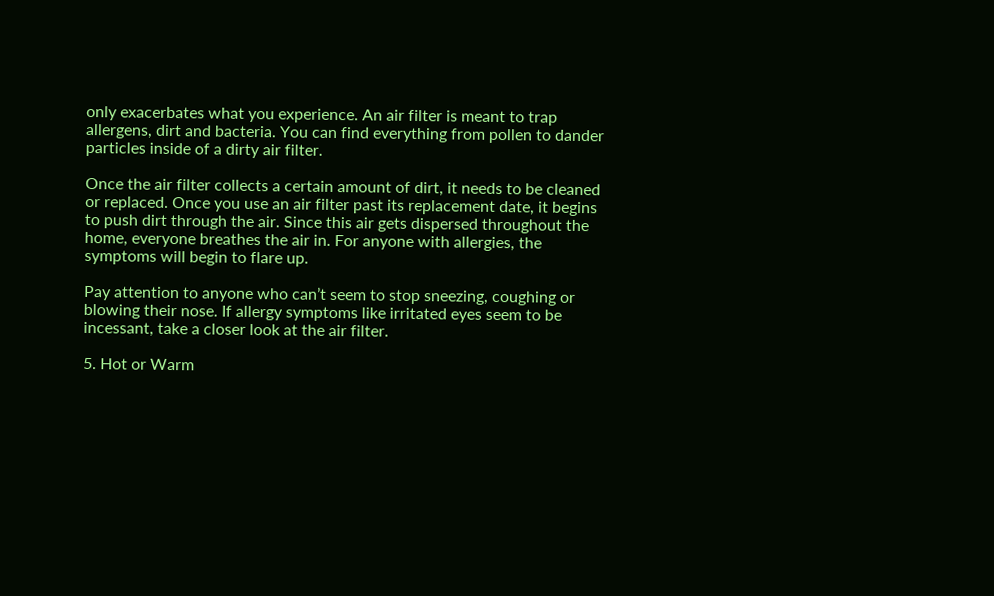only exacerbates what you experience. An air filter is meant to trap allergens, dirt and bacteria. You can find everything from pollen to dander particles inside of a dirty air filter.

Once the air filter collects a certain amount of dirt, it needs to be cleaned or replaced. Once you use an air filter past its replacement date, it begins to push dirt through the air. Since this air gets dispersed throughout the home, everyone breathes the air in. For anyone with allergies, the symptoms will begin to flare up.

Pay attention to anyone who can’t seem to stop sneezing, coughing or blowing their nose. If allergy symptoms like irritated eyes seem to be incessant, take a closer look at the air filter.

5. Hot or Warm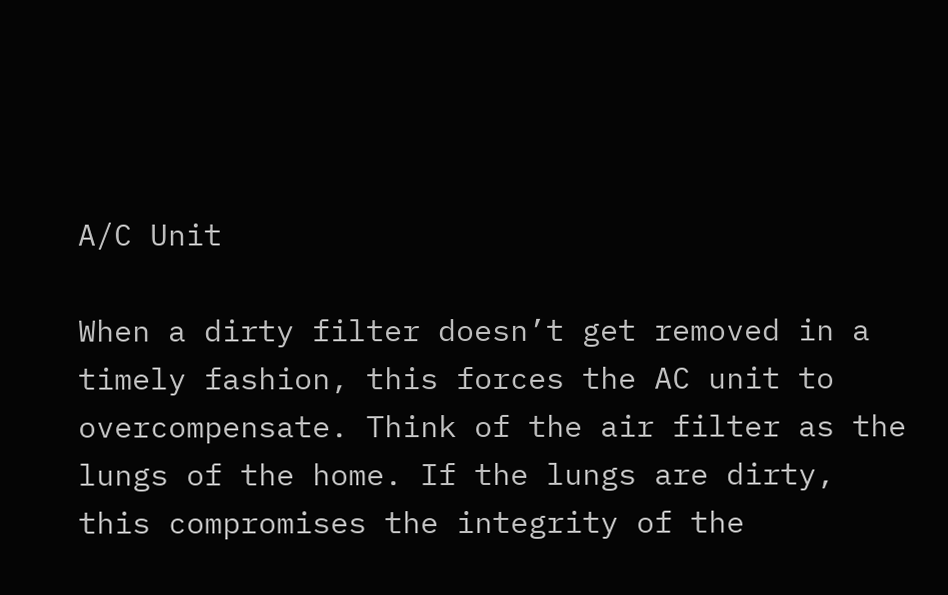A/C Unit

When a dirty filter doesn’t get removed in a timely fashion, this forces the AC unit to overcompensate. Think of the air filter as the lungs of the home. If the lungs are dirty, this compromises the integrity of the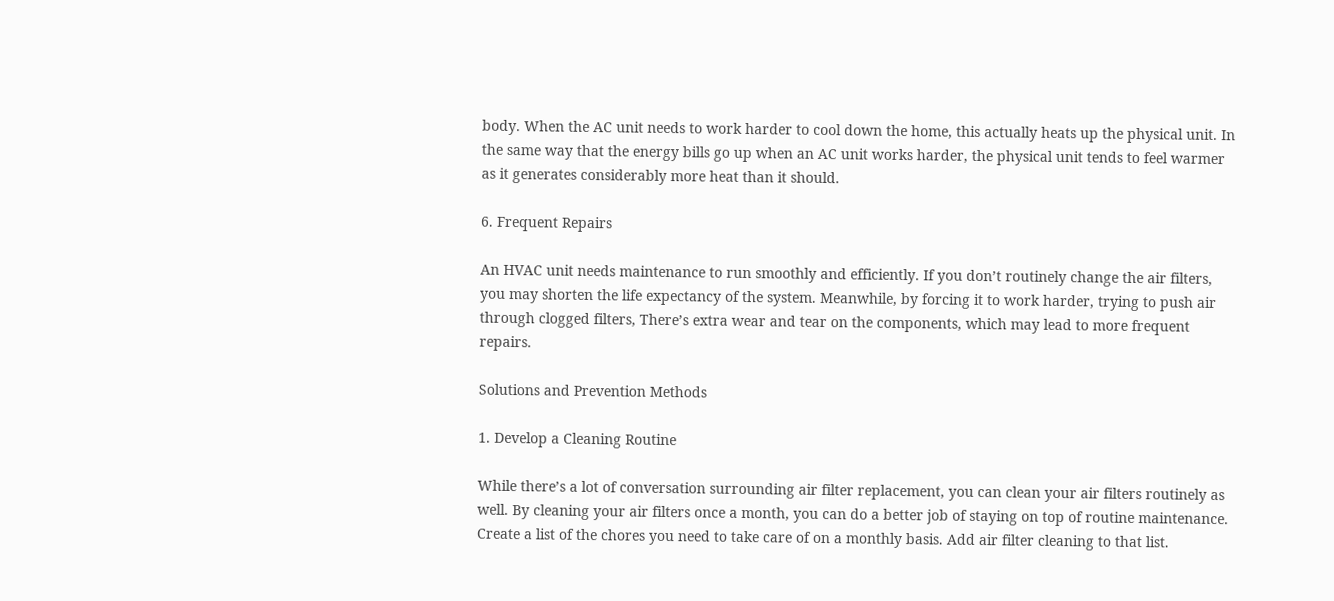body. When the AC unit needs to work harder to cool down the home, this actually heats up the physical unit. In the same way that the energy bills go up when an AC unit works harder, the physical unit tends to feel warmer as it generates considerably more heat than it should.

6. Frequent Repairs

An HVAC unit needs maintenance to run smoothly and efficiently. If you don’t routinely change the air filters, you may shorten the life expectancy of the system. Meanwhile, by forcing it to work harder, trying to push air through clogged filters, There’s extra wear and tear on the components, which may lead to more frequent repairs.

Solutions and Prevention Methods

1. Develop a Cleaning Routine

While there’s a lot of conversation surrounding air filter replacement, you can clean your air filters routinely as well. By cleaning your air filters once a month, you can do a better job of staying on top of routine maintenance. Create a list of the chores you need to take care of on a monthly basis. Add air filter cleaning to that list.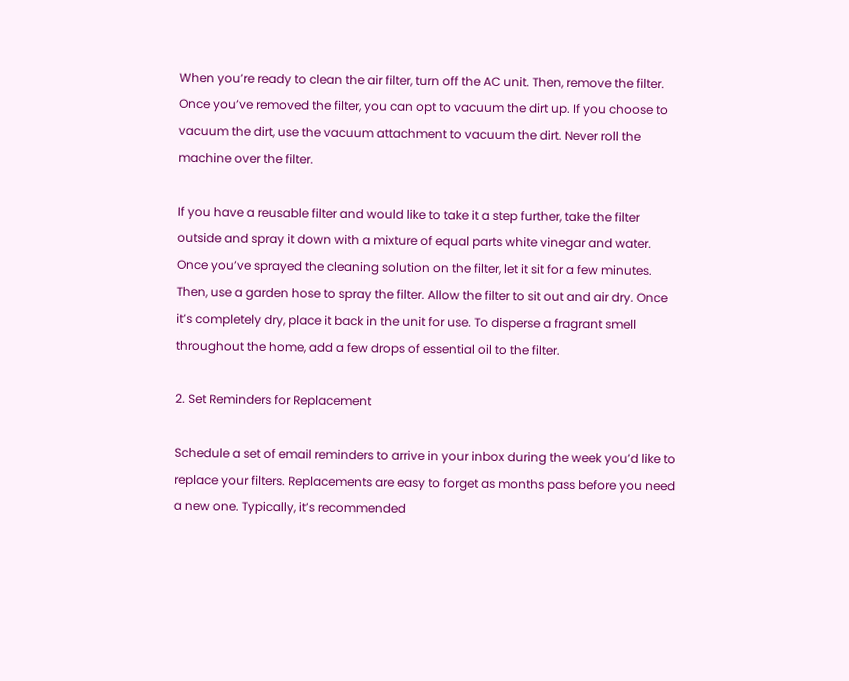When you’re ready to clean the air filter, turn off the AC unit. Then, remove the filter. Once you’ve removed the filter, you can opt to vacuum the dirt up. If you choose to vacuum the dirt, use the vacuum attachment to vacuum the dirt. Never roll the machine over the filter.

If you have a reusable filter and would like to take it a step further, take the filter outside and spray it down with a mixture of equal parts white vinegar and water. Once you’ve sprayed the cleaning solution on the filter, let it sit for a few minutes. Then, use a garden hose to spray the filter. Allow the filter to sit out and air dry. Once it’s completely dry, place it back in the unit for use. To disperse a fragrant smell throughout the home, add a few drops of essential oil to the filter.

2. Set Reminders for Replacement

Schedule a set of email reminders to arrive in your inbox during the week you’d like to replace your filters. Replacements are easy to forget as months pass before you need a new one. Typically, it’s recommended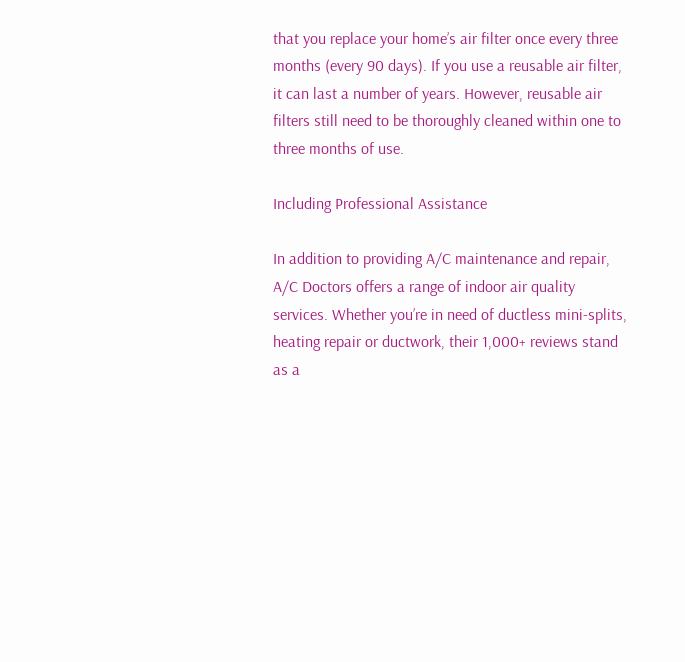that you replace your home’s air filter once every three months (every 90 days). If you use a reusable air filter, it can last a number of years. However, reusable air filters still need to be thoroughly cleaned within one to three months of use.

Including Professional Assistance

In addition to providing A/C maintenance and repair, A/C Doctors offers a range of indoor air quality services. Whether you’re in need of ductless mini-splits, heating repair or ductwork, their 1,000+ reviews stand as a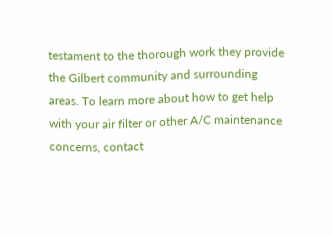testament to the thorough work they provide the Gilbert community and surrounding areas. To learn more about how to get help with your air filter or other A/C maintenance concerns, contact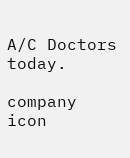A/C Doctors today.

company icon